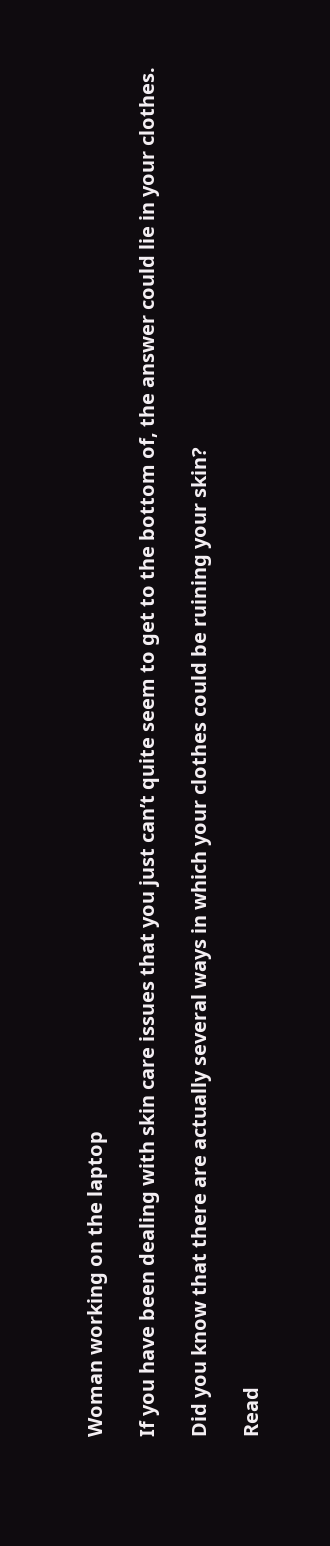Woman working on the laptop

If you have been dealing with skin care issues that you just can’t quite seem to get to the bottom of, the answer could lie in your clothes.

Did you know that there are actually several ways in which your clothes could be ruining your skin?

Read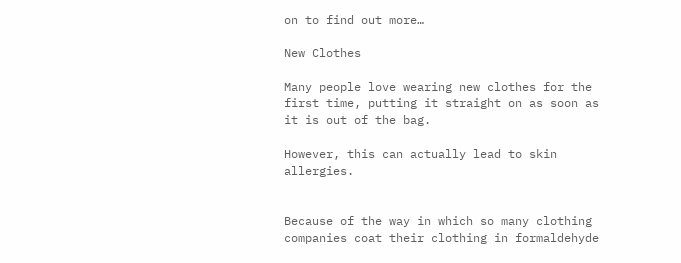on to find out more…

New Clothes

Many people love wearing new clothes for the first time, putting it straight on as soon as it is out of the bag.

However, this can actually lead to skin allergies.


Because of the way in which so many clothing companies coat their clothing in formaldehyde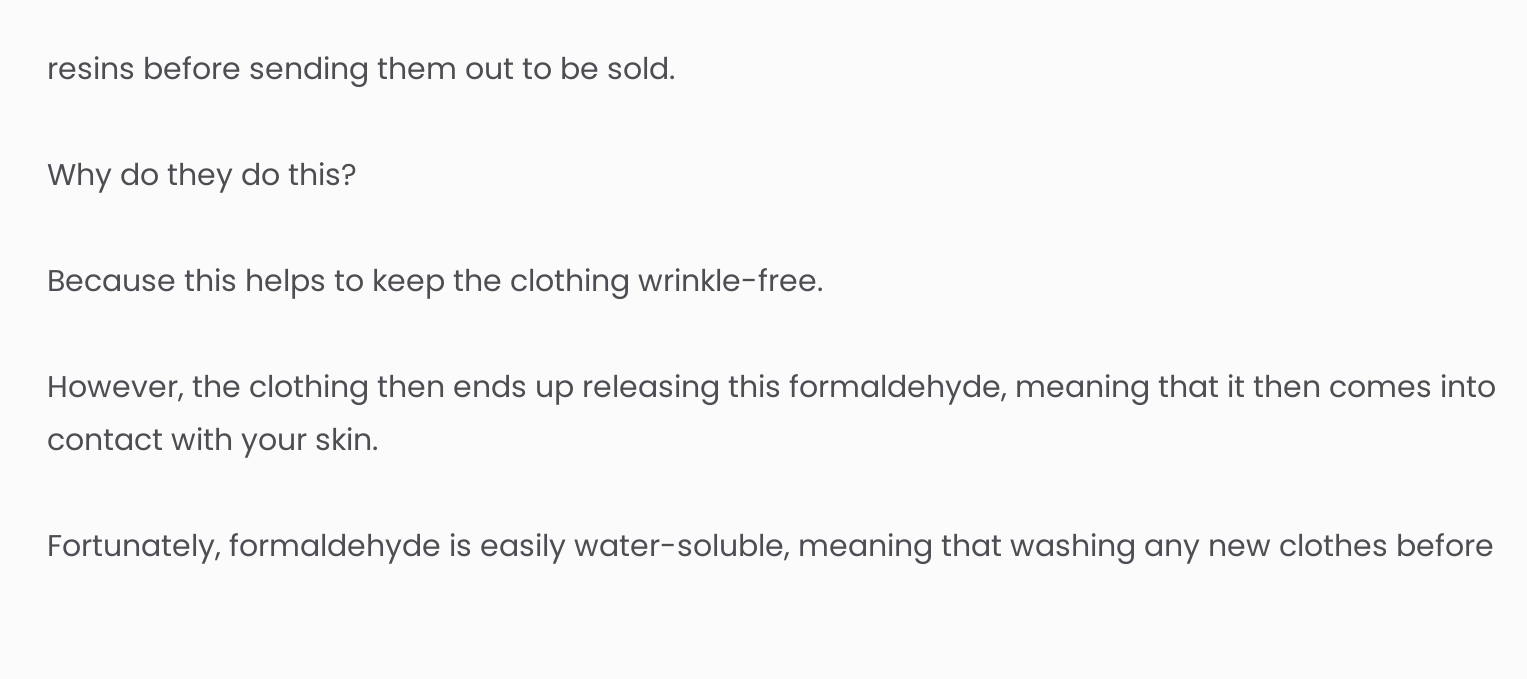resins before sending them out to be sold.

Why do they do this?

Because this helps to keep the clothing wrinkle-free.

However, the clothing then ends up releasing this formaldehyde, meaning that it then comes into contact with your skin.

Fortunately, formaldehyde is easily water-soluble, meaning that washing any new clothes before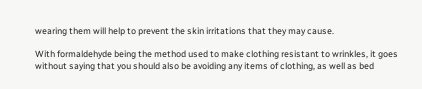wearing them will help to prevent the skin irritations that they may cause.

With formaldehyde being the method used to make clothing resistant to wrinkles, it goes without saying that you should also be avoiding any items of clothing, as well as bed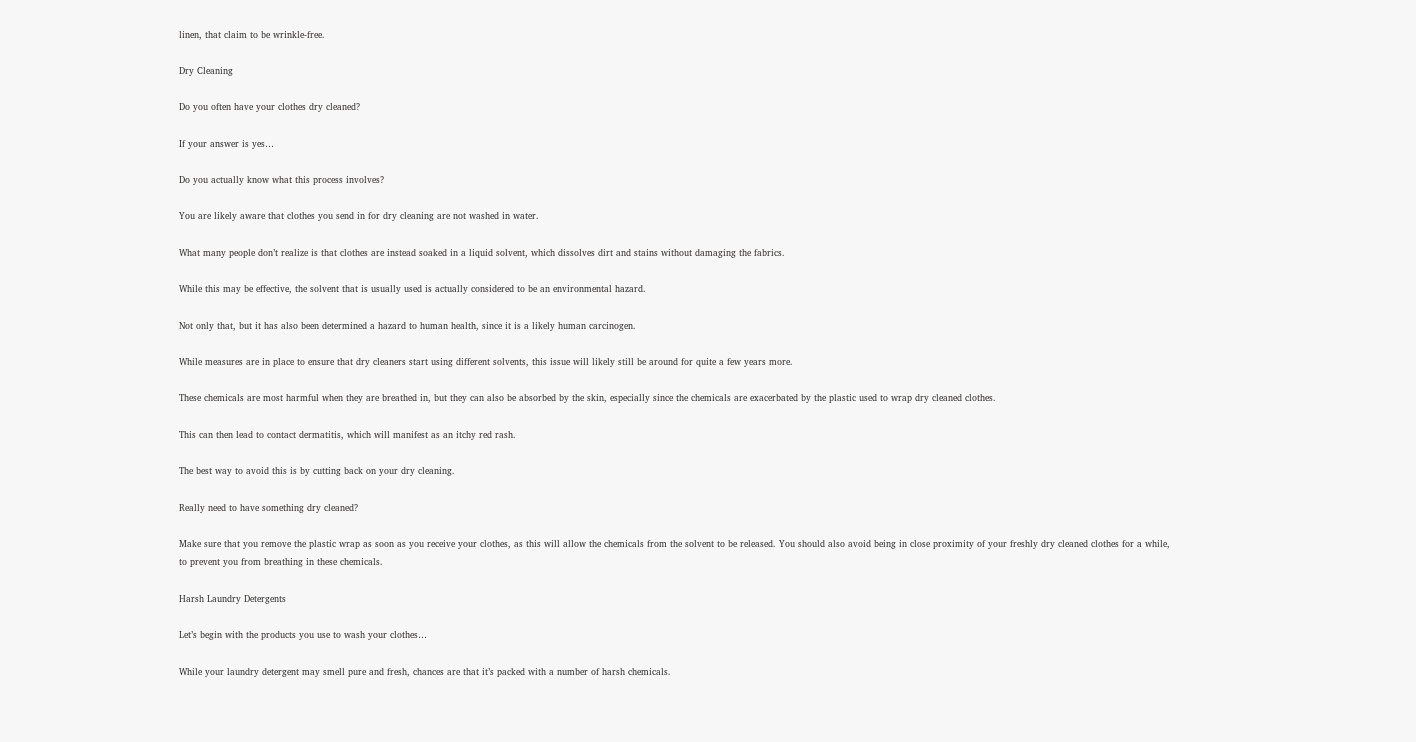linen, that claim to be wrinkle-free.

Dry Cleaning

Do you often have your clothes dry cleaned?

If your answer is yes…

Do you actually know what this process involves?

You are likely aware that clothes you send in for dry cleaning are not washed in water.

What many people don’t realize is that clothes are instead soaked in a liquid solvent, which dissolves dirt and stains without damaging the fabrics.

While this may be effective, the solvent that is usually used is actually considered to be an environmental hazard.

Not only that, but it has also been determined a hazard to human health, since it is a likely human carcinogen.

While measures are in place to ensure that dry cleaners start using different solvents, this issue will likely still be around for quite a few years more.

These chemicals are most harmful when they are breathed in, but they can also be absorbed by the skin, especially since the chemicals are exacerbated by the plastic used to wrap dry cleaned clothes.

This can then lead to contact dermatitis, which will manifest as an itchy red rash.

The best way to avoid this is by cutting back on your dry cleaning.

Really need to have something dry cleaned?

Make sure that you remove the plastic wrap as soon as you receive your clothes, as this will allow the chemicals from the solvent to be released. You should also avoid being in close proximity of your freshly dry cleaned clothes for a while, to prevent you from breathing in these chemicals.

Harsh Laundry Detergents

Let’s begin with the products you use to wash your clothes…

While your laundry detergent may smell pure and fresh, chances are that it’s packed with a number of harsh chemicals.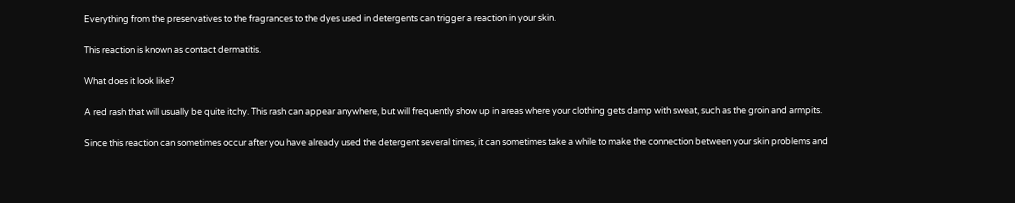Everything from the preservatives to the fragrances to the dyes used in detergents can trigger a reaction in your skin.

This reaction is known as contact dermatitis.

What does it look like?

A red rash that will usually be quite itchy. This rash can appear anywhere, but will frequently show up in areas where your clothing gets damp with sweat, such as the groin and armpits.

Since this reaction can sometimes occur after you have already used the detergent several times, it can sometimes take a while to make the connection between your skin problems and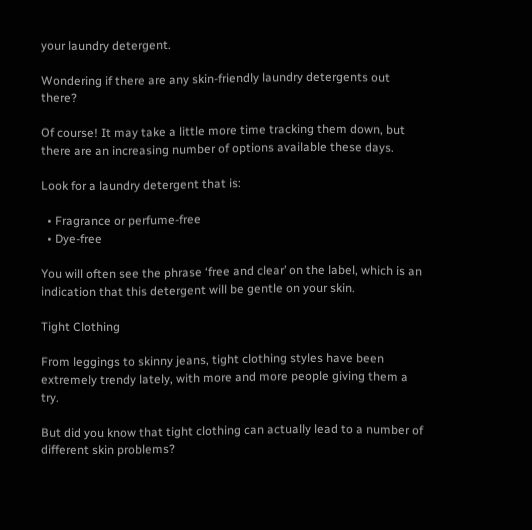your laundry detergent.

Wondering if there are any skin-friendly laundry detergents out there?

Of course! It may take a little more time tracking them down, but there are an increasing number of options available these days.

Look for a laundry detergent that is:

  • Fragrance or perfume-free
  • Dye-free

You will often see the phrase ‘free and clear’ on the label, which is an indication that this detergent will be gentle on your skin.

Tight Clothing

From leggings to skinny jeans, tight clothing styles have been extremely trendy lately, with more and more people giving them a try.

But did you know that tight clothing can actually lead to a number of different skin problems?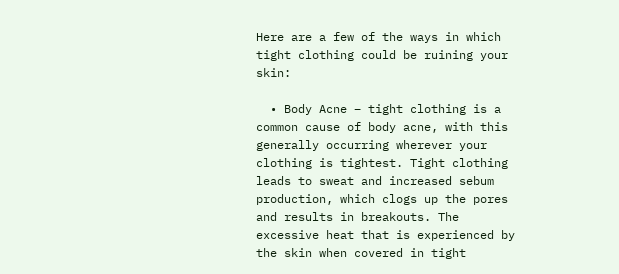Here are a few of the ways in which tight clothing could be ruining your skin:

  • Body Acne – tight clothing is a common cause of body acne, with this generally occurring wherever your clothing is tightest. Tight clothing leads to sweat and increased sebum production, which clogs up the pores and results in breakouts. The excessive heat that is experienced by the skin when covered in tight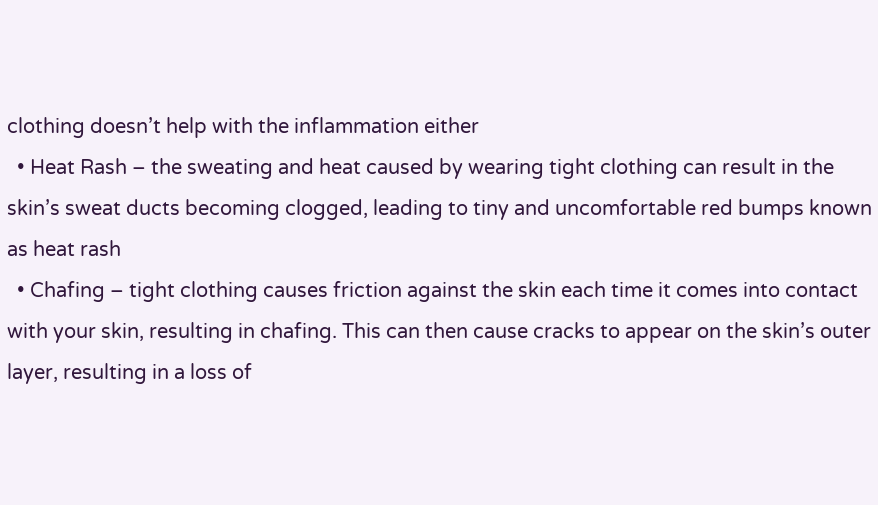clothing doesn’t help with the inflammation either
  • Heat Rash – the sweating and heat caused by wearing tight clothing can result in the skin’s sweat ducts becoming clogged, leading to tiny and uncomfortable red bumps known as heat rash
  • Chafing – tight clothing causes friction against the skin each time it comes into contact with your skin, resulting in chafing. This can then cause cracks to appear on the skin’s outer layer, resulting in a loss of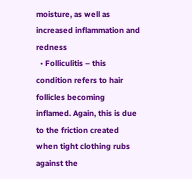moisture, as well as increased inflammation and redness
  • Folliculitis – this condition refers to hair follicles becoming inflamed. Again, this is due to the friction created when tight clothing rubs against the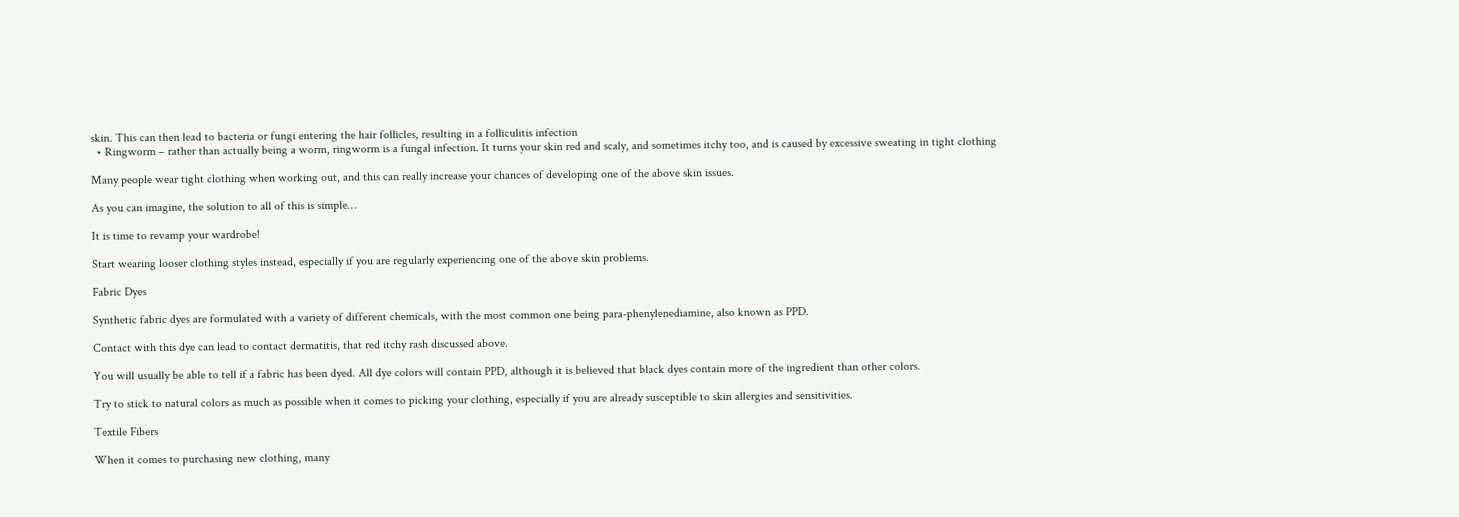skin. This can then lead to bacteria or fungi entering the hair follicles, resulting in a folliculitis infection
  • Ringworm – rather than actually being a worm, ringworm is a fungal infection. It turns your skin red and scaly, and sometimes itchy too, and is caused by excessive sweating in tight clothing

Many people wear tight clothing when working out, and this can really increase your chances of developing one of the above skin issues.

As you can imagine, the solution to all of this is simple…

It is time to revamp your wardrobe!

Start wearing looser clothing styles instead, especially if you are regularly experiencing one of the above skin problems.

Fabric Dyes

Synthetic fabric dyes are formulated with a variety of different chemicals, with the most common one being para-phenylenediamine, also known as PPD.

Contact with this dye can lead to contact dermatitis, that red itchy rash discussed above.

You will usually be able to tell if a fabric has been dyed. All dye colors will contain PPD, although it is believed that black dyes contain more of the ingredient than other colors.

Try to stick to natural colors as much as possible when it comes to picking your clothing, especially if you are already susceptible to skin allergies and sensitivities.

Textile Fibers

When it comes to purchasing new clothing, many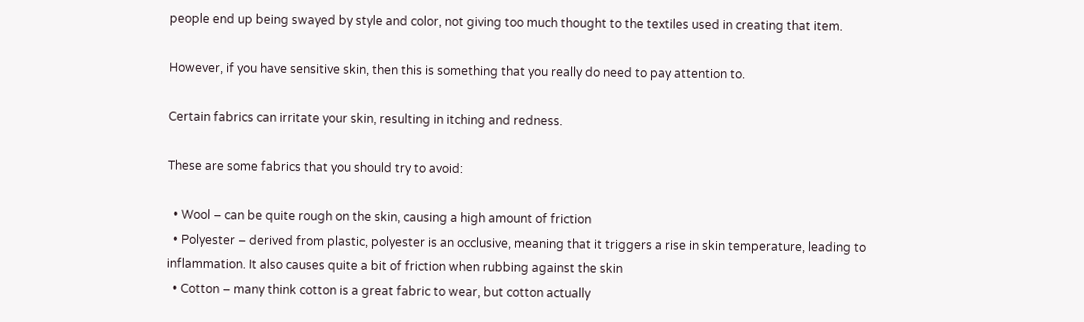people end up being swayed by style and color, not giving too much thought to the textiles used in creating that item.

However, if you have sensitive skin, then this is something that you really do need to pay attention to.

Certain fabrics can irritate your skin, resulting in itching and redness.

These are some fabrics that you should try to avoid:

  • Wool – can be quite rough on the skin, causing a high amount of friction
  • Polyester – derived from plastic, polyester is an occlusive, meaning that it triggers a rise in skin temperature, leading to inflammation. It also causes quite a bit of friction when rubbing against the skin
  • Cotton – many think cotton is a great fabric to wear, but cotton actually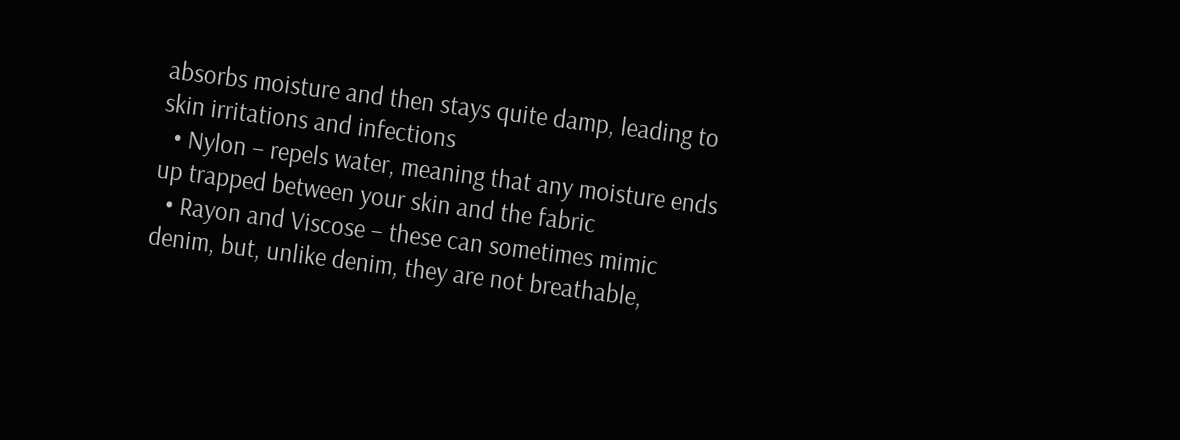absorbs moisture and then stays quite damp, leading to skin irritations and infections
  • Nylon – repels water, meaning that any moisture ends up trapped between your skin and the fabric
  • Rayon and Viscose – these can sometimes mimic denim, but, unlike denim, they are not breathable,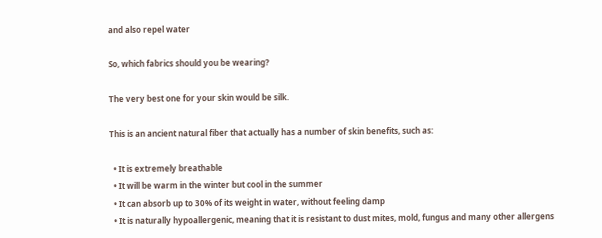and also repel water

So, which fabrics should you be wearing?

The very best one for your skin would be silk.

This is an ancient natural fiber that actually has a number of skin benefits, such as:

  • It is extremely breathable
  • It will be warm in the winter but cool in the summer
  • It can absorb up to 30% of its weight in water, without feeling damp
  • It is naturally hypoallergenic, meaning that it is resistant to dust mites, mold, fungus and many other allergens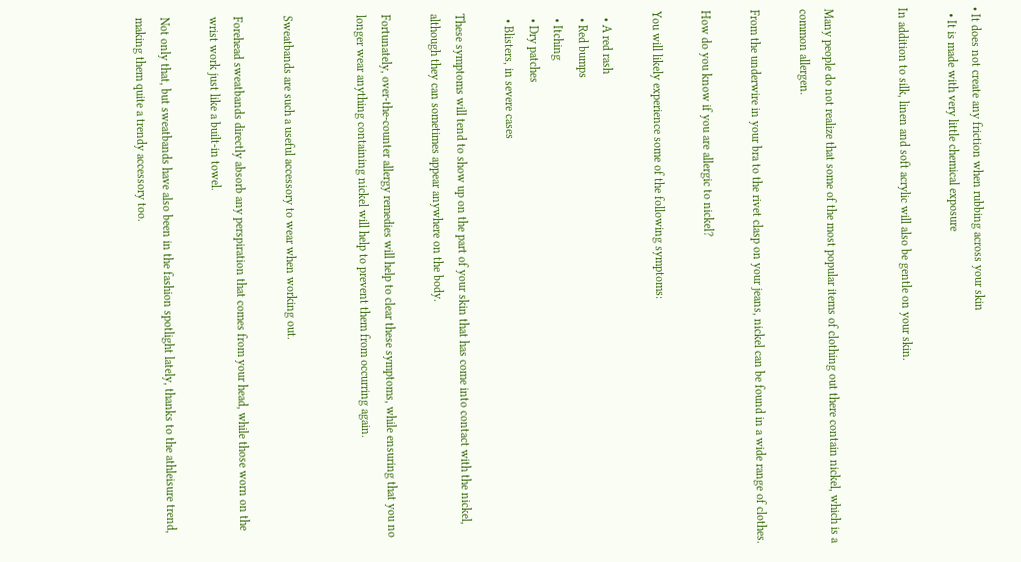• It does not create any friction when rubbing across your skin
  • It is made with very little chemical exposure

In addition to silk, linen and soft acrylic will also be gentle on your skin.


Many people do not realize that some of the most popular items of clothing out there contain nickel, which is a common allergen.

From the underwire in your bra to the rivet clasp on your jeans, nickel can be found in a wide range of clothes.

How do you know if you are allergic to nickel?

You will likely experience some of the following symptoms:

  • A red rash
  • Red bumps
  • Itching
  • Dry patches
  • Blisters, in severe cases

These symptoms will tend to show up on the part of your skin that has come into contact with the nickel, although they can sometimes appear anywhere on the body.

Fortunately, over-the-counter allergy remedies will help to clear these symptoms, while ensuring that you no longer wear anything containing nickel will help to prevent them from occurring again.


Sweatbands are such a useful accessory to wear when working out.

Forehead sweatbands directly absorb any perspiration that comes from your head, while those worn on the wrist work just like a built-in towel.

Not only that, but sweatbands have also been in the fashion spotlight lately, thanks to the athleisure trend, making them quite a trendy accessory too.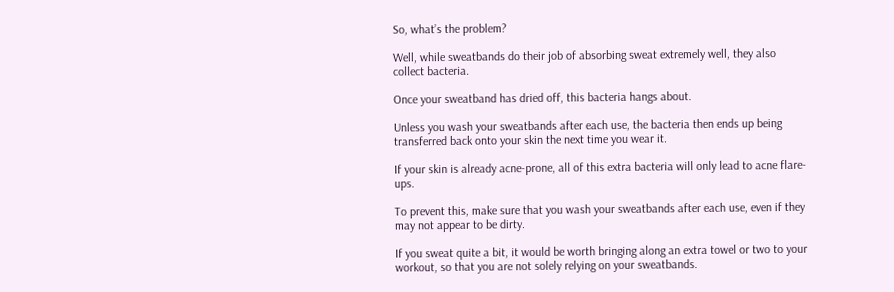So, what’s the problem?

Well, while sweatbands do their job of absorbing sweat extremely well, they also collect bacteria.

Once your sweatband has dried off, this bacteria hangs about.

Unless you wash your sweatbands after each use, the bacteria then ends up being transferred back onto your skin the next time you wear it.

If your skin is already acne-prone, all of this extra bacteria will only lead to acne flare-ups.

To prevent this, make sure that you wash your sweatbands after each use, even if they may not appear to be dirty.

If you sweat quite a bit, it would be worth bringing along an extra towel or two to your workout, so that you are not solely relying on your sweatbands.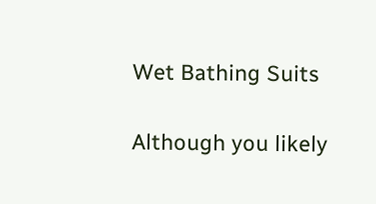Wet Bathing Suits

Although you likely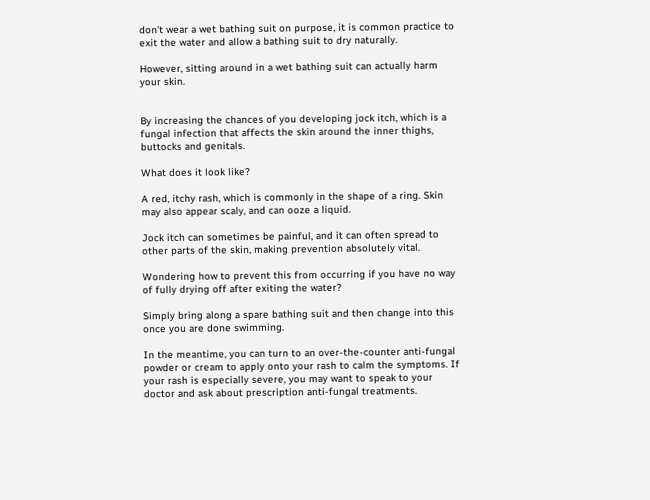don’t wear a wet bathing suit on purpose, it is common practice to exit the water and allow a bathing suit to dry naturally.

However, sitting around in a wet bathing suit can actually harm your skin.


By increasing the chances of you developing jock itch, which is a fungal infection that affects the skin around the inner thighs, buttocks and genitals.

What does it look like?

A red, itchy rash, which is commonly in the shape of a ring. Skin may also appear scaly, and can ooze a liquid.

Jock itch can sometimes be painful, and it can often spread to other parts of the skin, making prevention absolutely vital.

Wondering how to prevent this from occurring if you have no way of fully drying off after exiting the water?

Simply bring along a spare bathing suit and then change into this once you are done swimming.

In the meantime, you can turn to an over-the-counter anti-fungal powder or cream to apply onto your rash to calm the symptoms. If your rash is especially severe, you may want to speak to your doctor and ask about prescription anti-fungal treatments.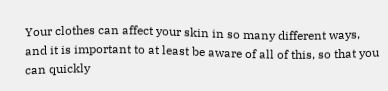Your clothes can affect your skin in so many different ways, and it is important to at least be aware of all of this, so that you can quickly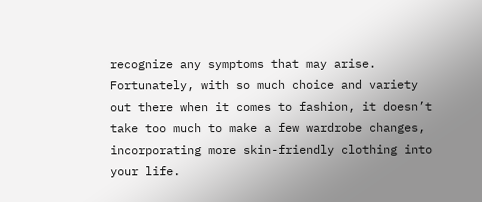recognize any symptoms that may arise. Fortunately, with so much choice and variety out there when it comes to fashion, it doesn’t take too much to make a few wardrobe changes, incorporating more skin-friendly clothing into your life.